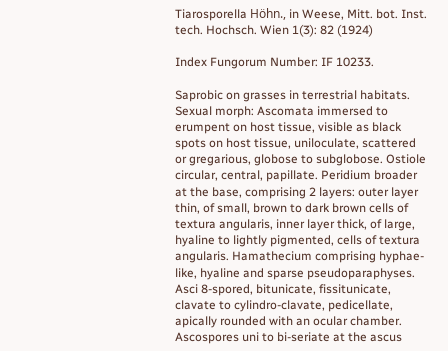Tiarosporella Höhn., in Weese, Mitt. bot. Inst. tech. Hochsch. Wien 1(3): 82 (1924)

Index Fungorum Number: IF 10233.

Saprobic on grasses in terrestrial habitats. Sexual morph: Ascomata immersed to erumpent on host tissue, visible as black spots on host tissue, uniloculate, scattered or gregarious, globose to subglobose. Ostiole circular, central, papillate. Peridium broader at the base, comprising 2 layers: outer layer thin, of small, brown to dark brown cells of textura angularis, inner layer thick, of large, hyaline to lightly pigmented, cells of textura angularis. Hamathecium comprising hyphae-like, hyaline and sparse pseudoparaphyses. Asci 8-spored, bitunicate, fissitunicate, clavate to cylindro-clavate, pedicellate, apically rounded with an ocular chamber. Ascospores uni to bi-seriate at the ascus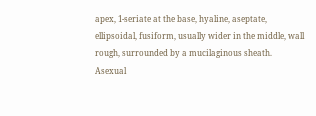apex, 1-seriate at the base, hyaline, aseptate, ellipsoidal, fusiform, usually wider in the middle, wall rough, surrounded by a mucilaginous sheath. Asexual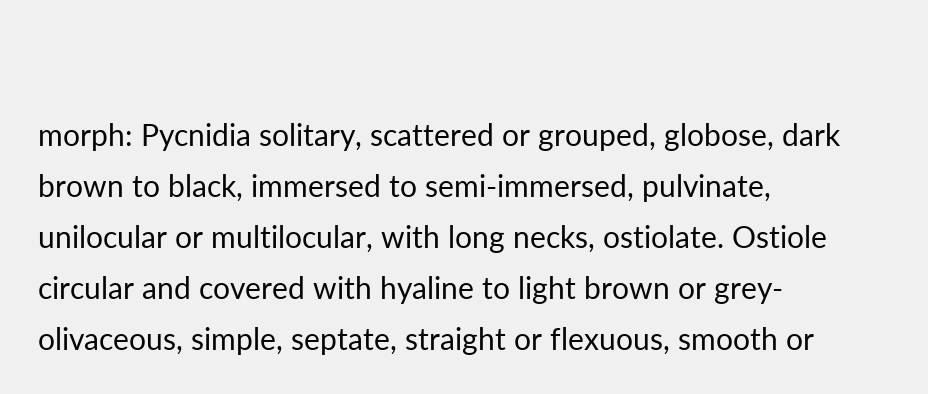morph: Pycnidia solitary, scattered or grouped, globose, dark brown to black, immersed to semi-immersed, pulvinate, unilocular or multilocular, with long necks, ostiolate. Ostiole circular and covered with hyaline to light brown or grey-olivaceous, simple, septate, straight or flexuous, smooth or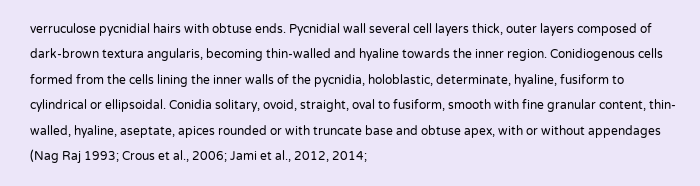verruculose pycnidial hairs with obtuse ends. Pycnidial wall several cell layers thick, outer layers composed of dark-brown textura angularis, becoming thin-walled and hyaline towards the inner region. Conidiogenous cells formed from the cells lining the inner walls of the pycnidia, holoblastic, determinate, hyaline, fusiform to cylindrical or ellipsoidal. Conidia solitary, ovoid, straight, oval to fusiform, smooth with fine granular content, thin-walled, hyaline, aseptate, apices rounded or with truncate base and obtuse apex, with or without appendages (Nag Raj 1993; Crous et al., 2006; Jami et al., 2012, 2014;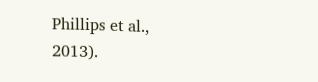Phillips et al., 2013).